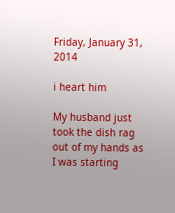Friday, January 31, 2014

i heart him

My husband just took the dish rag out of my hands as I was starting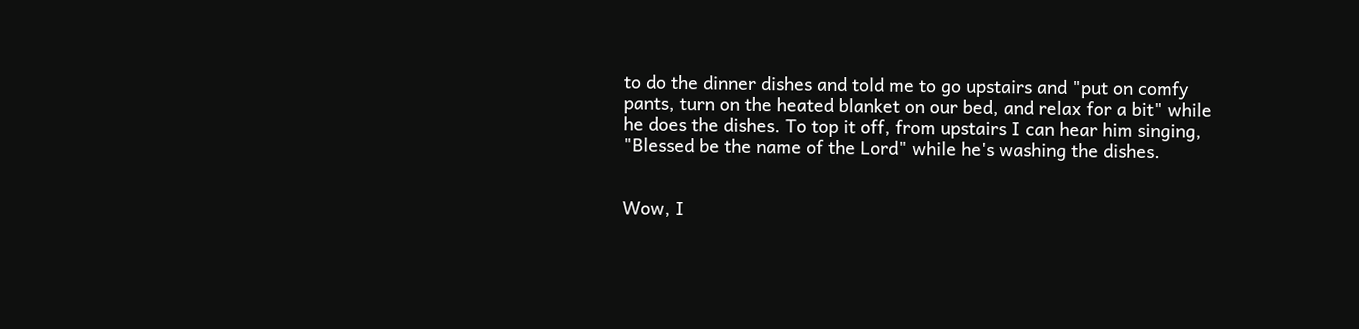to do the dinner dishes and told me to go upstairs and "put on comfy pants, turn on the heated blanket on our bed, and relax for a bit" while he does the dishes. To top it off, from upstairs I can hear him singing, "Blessed be the name of the Lord" while he's washing the dishes.


Wow, I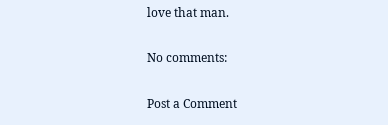love that man.

No comments:

Post a Comment